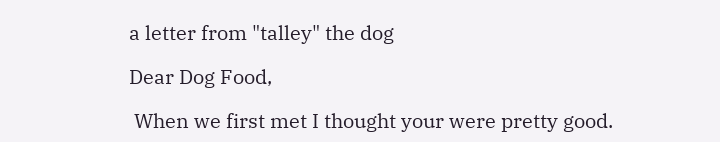a letter from "talley" the dog

Dear Dog Food,

 When we first met I thought your were pretty good.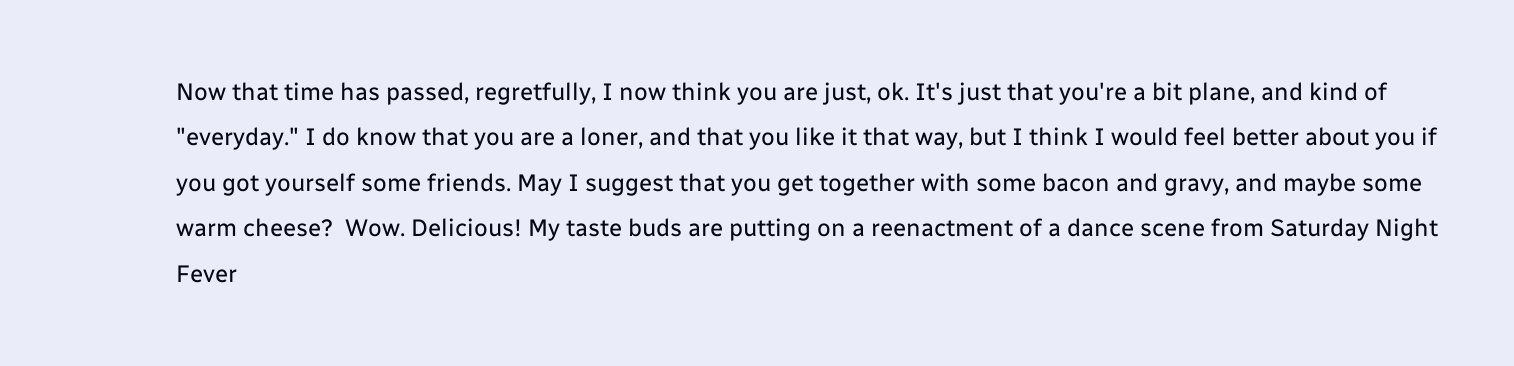Now that time has passed, regretfully, I now think you are just, ok. It's just that you're a bit plane, and kind of "everyday." I do know that you are a loner, and that you like it that way, but I think I would feel better about you if you got yourself some friends. May I suggest that you get together with some bacon and gravy, and maybe some warm cheese?  Wow. Delicious! My taste buds are putting on a reenactment of a dance scene from Saturday Night Fever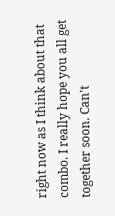right now as I think about that combo. I really hope you all get together soon. Can't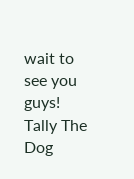wait to see you guys! Tally The Dog